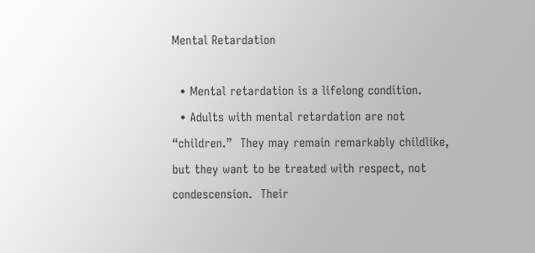Mental Retardation

  • Mental retardation is a lifelong condition.
  • Adults with mental retardation are not “children.”  They may remain remarkably childlike, but they want to be treated with respect, not condescension.  Their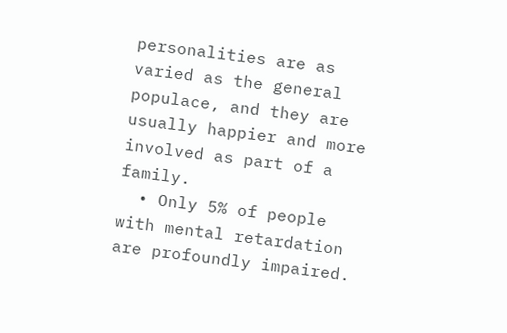personalities are as varied as the general populace, and they are usually happier and more involved as part of a family.
  • Only 5% of people with mental retardation are profoundly impaired.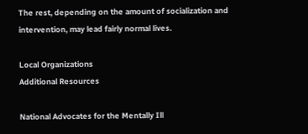The rest, depending on the amount of socialization and intervention, may lead fairly normal lives.

Local Organizations
Additional Resources

National Advocates for the Mentally Ill